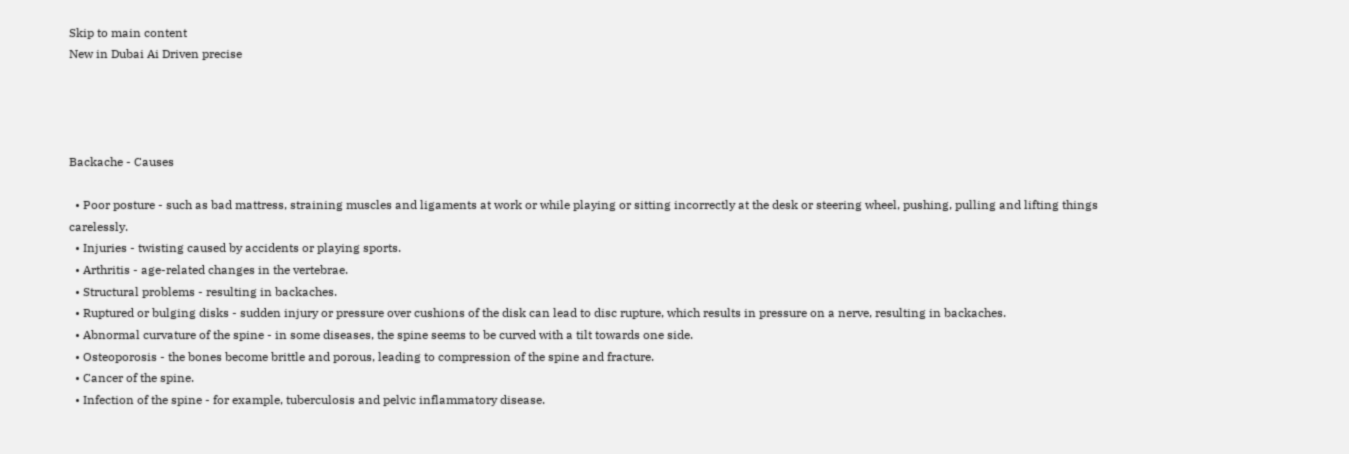Skip to main content
New in Dubai Ai Driven precise




Backache - Causes

  • Poor posture - such as bad mattress, straining muscles and ligaments at work or while playing or sitting incorrectly at the desk or steering wheel, pushing, pulling and lifting things carelessly.
  • Injuries - twisting caused by accidents or playing sports.
  • Arthritis - age-related changes in the vertebrae.
  • Structural problems - resulting in backaches.
  • Ruptured or bulging disks - sudden injury or pressure over cushions of the disk can lead to disc rupture, which results in pressure on a nerve, resulting in backaches.
  • Abnormal curvature of the spine - in some diseases, the spine seems to be curved with a tilt towards one side.
  • Osteoporosis - the bones become brittle and porous, leading to compression of the spine and fracture.
  • Cancer of the spine.
  • Infection of the spine - for example, tuberculosis and pelvic inflammatory disease.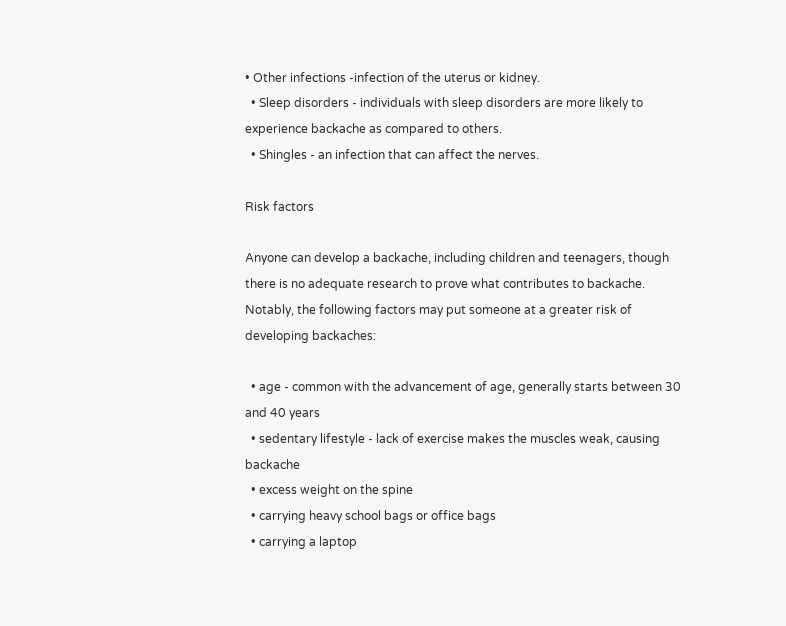• Other infections -infection of the uterus or kidney.
  • Sleep disorders - individuals with sleep disorders are more likely to experience backache as compared to others.
  • Shingles - an infection that can affect the nerves.

Risk factors

Anyone can develop a backache, including children and teenagers, though there is no adequate research to prove what contributes to backache. Notably, the following factors may put someone at a greater risk of developing backaches:

  • age - common with the advancement of age, generally starts between 30 and 40 years
  • sedentary lifestyle - lack of exercise makes the muscles weak, causing backache
  • excess weight on the spine
  • carrying heavy school bags or office bags
  • carrying a laptop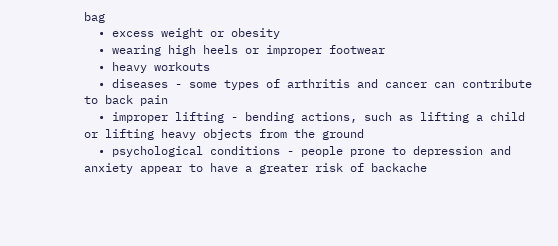bag
  • excess weight or obesity
  • wearing high heels or improper footwear
  • heavy workouts
  • diseases - some types of arthritis and cancer can contribute to back pain
  • improper lifting - bending actions, such as lifting a child or lifting heavy objects from the ground
  • psychological conditions - people prone to depression and anxiety appear to have a greater risk of backache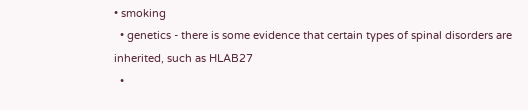• smoking
  • genetics - there is some evidence that certain types of spinal disorders are inherited, such as HLAB27
  •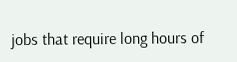jobs that require long hours of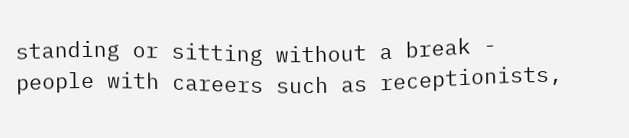standing or sitting without a break - people with careers such as receptionists,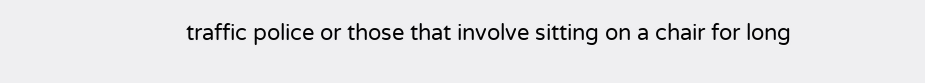traffic police or those that involve sitting on a chair for long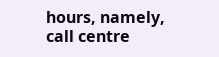hours, namely, call centre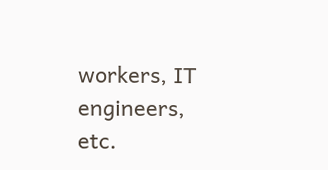workers, IT engineers, etc.